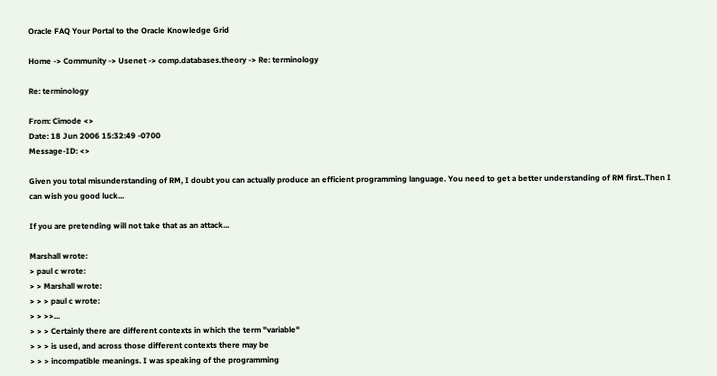Oracle FAQ Your Portal to the Oracle Knowledge Grid

Home -> Community -> Usenet -> comp.databases.theory -> Re: terminology

Re: terminology

From: Cimode <>
Date: 18 Jun 2006 15:32:49 -0700
Message-ID: <>

Given you total misunderstanding of RM, I doubt you can actually produce an efficient programming language. You need to get a better understanding of RM first..Then I can wish you good luck...

If you are pretending will not take that as an attack...

Marshall wrote:
> paul c wrote:
> > Marshall wrote:
> > > paul c wrote:
> > >>...
> > > Certainly there are different contexts in which the term "variable"
> > > is used, and across those different contexts there may be
> > > incompatible meanings. I was speaking of the programming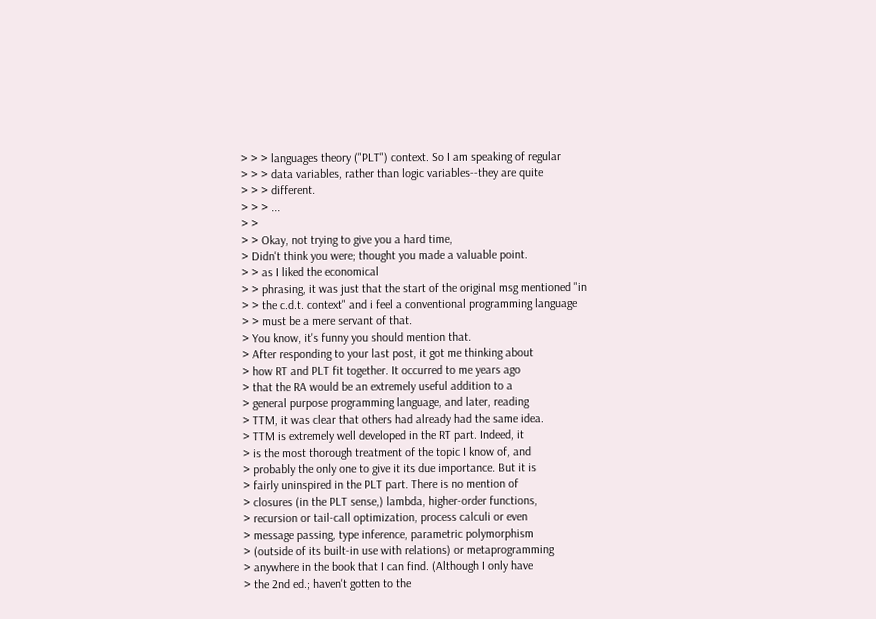> > > languages theory ("PLT") context. So I am speaking of regular
> > > data variables, rather than logic variables--they are quite
> > > different.
> > > ...
> >
> > Okay, not trying to give you a hard time,
> Didn't think you were; thought you made a valuable point.
> > as I liked the economical
> > phrasing, it was just that the start of the original msg mentioned "in
> > the c.d.t. context" and i feel a conventional programming language
> > must be a mere servant of that.
> You know, it's funny you should mention that.
> After responding to your last post, it got me thinking about
> how RT and PLT fit together. It occurred to me years ago
> that the RA would be an extremely useful addition to a
> general purpose programming language, and later, reading
> TTM, it was clear that others had already had the same idea.
> TTM is extremely well developed in the RT part. Indeed, it
> is the most thorough treatment of the topic I know of, and
> probably the only one to give it its due importance. But it is
> fairly uninspired in the PLT part. There is no mention of
> closures (in the PLT sense,) lambda, higher-order functions,
> recursion or tail-call optimization, process calculi or even
> message passing, type inference, parametric polymorphism
> (outside of its built-in use with relations) or metaprogramming
> anywhere in the book that I can find. (Although I only have
> the 2nd ed.; haven't gotten to the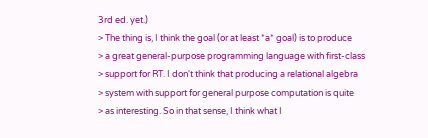3rd ed. yet.)
> The thing is, I think the goal (or at least *a* goal) is to produce
> a great general-purpose programming language with first-class
> support for RT. I don't think that producing a relational algebra
> system with support for general purpose computation is quite
> as interesting. So in that sense, I think what I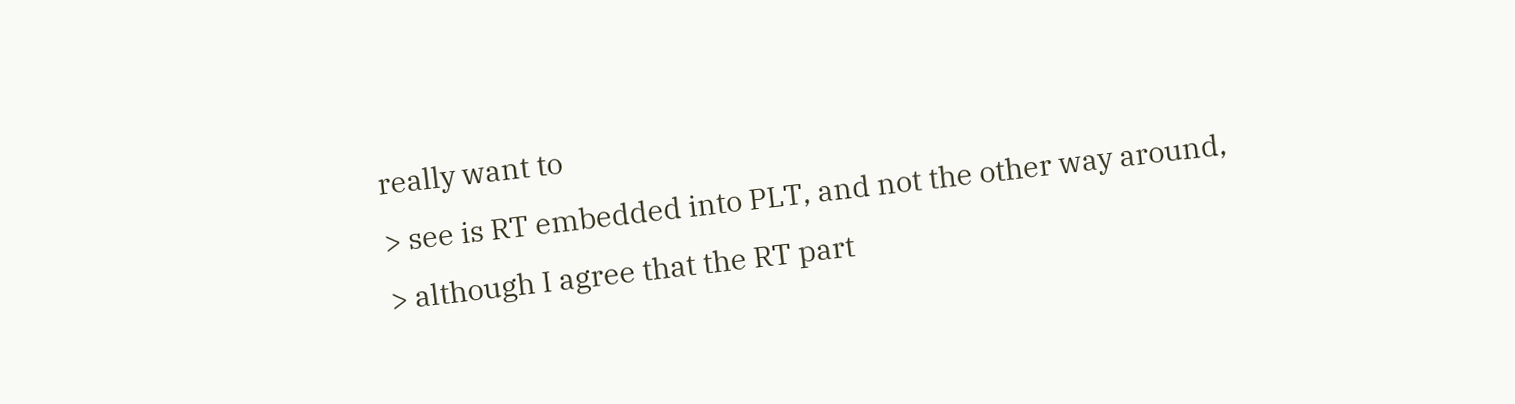really want to
> see is RT embedded into PLT, and not the other way around,
> although I agree that the RT part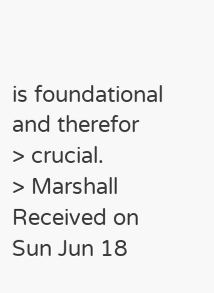is foundational and therefor
> crucial.
> Marshall
Received on Sun Jun 18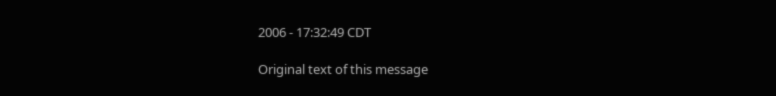2006 - 17:32:49 CDT

Original text of this message